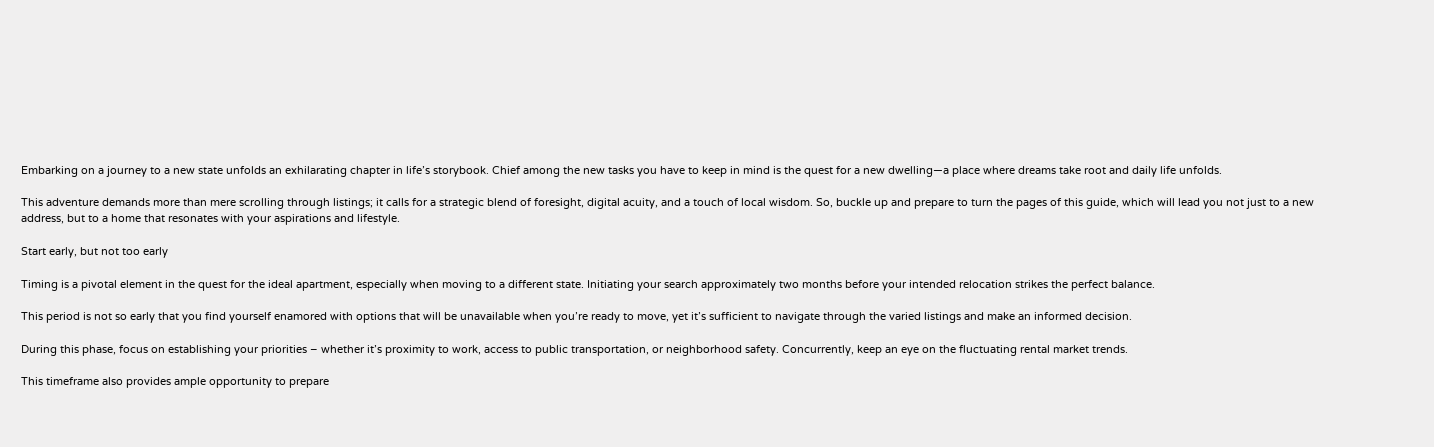Embarking on a journey to a new state unfolds an exhilarating chapter in life’s storybook. Chief among the new tasks you have to keep in mind is the quest for a new dwelling—a place where dreams take root and daily life unfolds.

This adventure demands more than mere scrolling through listings; it calls for a strategic blend of foresight, digital acuity, and a touch of local wisdom. So, buckle up and prepare to turn the pages of this guide, which will lead you not just to a new address, but to a home that resonates with your aspirations and lifestyle.

Start early, but not too early

Timing is a pivotal element in the quest for the ideal apartment, especially when moving to a different state. Initiating your search approximately two months before your intended relocation strikes the perfect balance.

This period is not so early that you find yourself enamored with options that will be unavailable when you’re ready to move, yet it’s sufficient to navigate through the varied listings and make an informed decision.

During this phase, focus on establishing your priorities – whether it’s proximity to work, access to public transportation, or neighborhood safety. Concurrently, keep an eye on the fluctuating rental market trends.

This timeframe also provides ample opportunity to prepare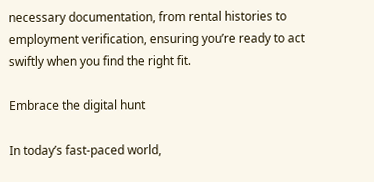necessary documentation, from rental histories to employment verification, ensuring you’re ready to act swiftly when you find the right fit.

Embrace the digital hunt

In today’s fast-paced world,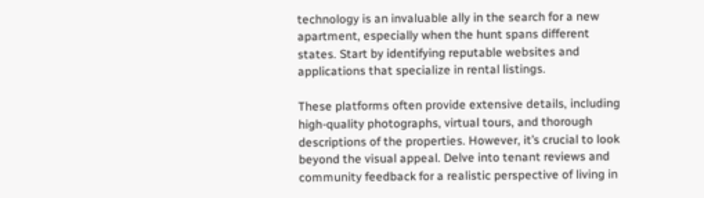technology is an invaluable ally in the search for a new apartment, especially when the hunt spans different states. Start by identifying reputable websites and applications that specialize in rental listings.

These platforms often provide extensive details, including high-quality photographs, virtual tours, and thorough descriptions of the properties. However, it’s crucial to look beyond the visual appeal. Delve into tenant reviews and community feedback for a realistic perspective of living in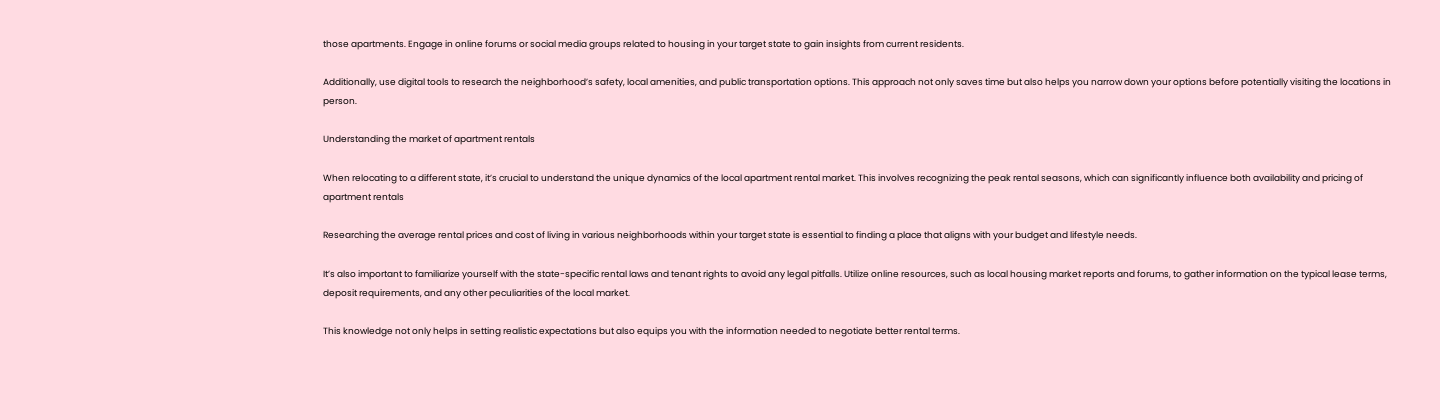those apartments. Engage in online forums or social media groups related to housing in your target state to gain insights from current residents.

Additionally, use digital tools to research the neighborhood’s safety, local amenities, and public transportation options. This approach not only saves time but also helps you narrow down your options before potentially visiting the locations in person.

Understanding the market of apartment rentals

When relocating to a different state, it’s crucial to understand the unique dynamics of the local apartment rental market. This involves recognizing the peak rental seasons, which can significantly influence both availability and pricing of apartment rentals

Researching the average rental prices and cost of living in various neighborhoods within your target state is essential to finding a place that aligns with your budget and lifestyle needs.

It’s also important to familiarize yourself with the state-specific rental laws and tenant rights to avoid any legal pitfalls. Utilize online resources, such as local housing market reports and forums, to gather information on the typical lease terms, deposit requirements, and any other peculiarities of the local market.

This knowledge not only helps in setting realistic expectations but also equips you with the information needed to negotiate better rental terms.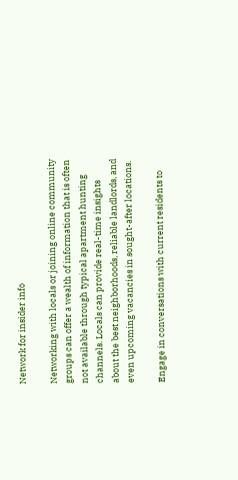Network for insider info

Networking with locals or joining online community groups can offer a wealth of information that is often not available through typical apartment hunting channels. Locals can provide real-time insights about the best neighborhoods, reliable landlords, and even upcoming vacancies in sought-after locations.

Engage in conversations with current residents to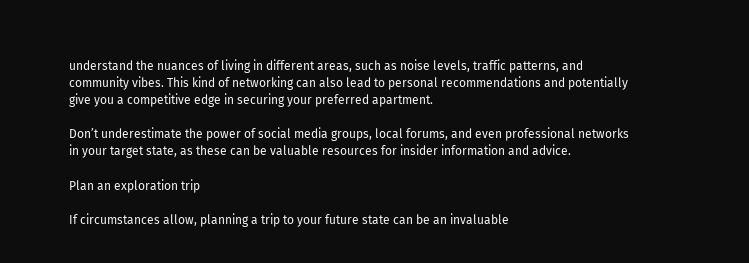understand the nuances of living in different areas, such as noise levels, traffic patterns, and community vibes. This kind of networking can also lead to personal recommendations and potentially give you a competitive edge in securing your preferred apartment.

Don’t underestimate the power of social media groups, local forums, and even professional networks in your target state, as these can be valuable resources for insider information and advice.

Plan an exploration trip

If circumstances allow, planning a trip to your future state can be an invaluable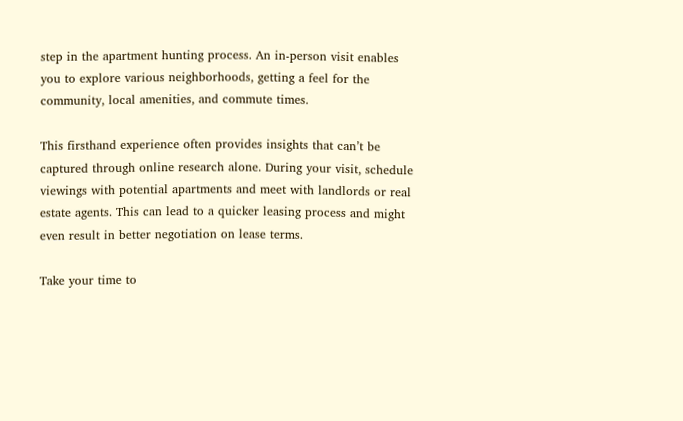step in the apartment hunting process. An in-person visit enables you to explore various neighborhoods, getting a feel for the community, local amenities, and commute times.

This firsthand experience often provides insights that can’t be captured through online research alone. During your visit, schedule viewings with potential apartments and meet with landlords or real estate agents. This can lead to a quicker leasing process and might even result in better negotiation on lease terms.

Take your time to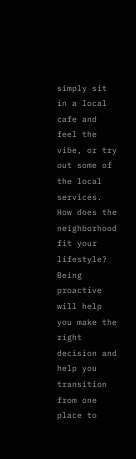simply sit in a local cafe and feel the vibe, or try out some of the local services. How does the neighborhood fit your lifestyle? Being proactive will help you make the right decision and help you transition from one place to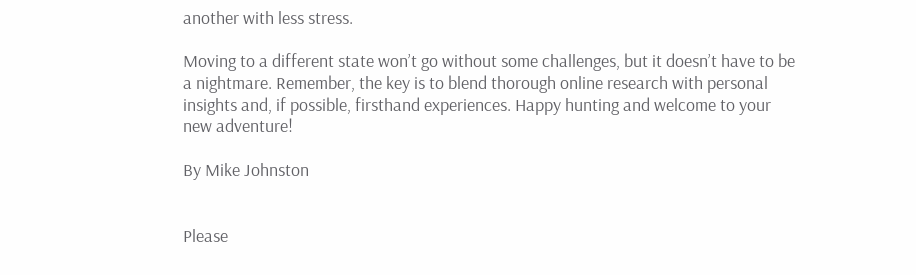another with less stress.

Moving to a different state won’t go without some challenges, but it doesn’t have to be a nightmare. Remember, the key is to blend thorough online research with personal insights and, if possible, firsthand experiences. Happy hunting and welcome to your new adventure!

By Mike Johnston


Please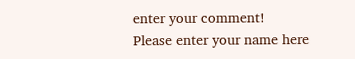enter your comment!
Please enter your name here